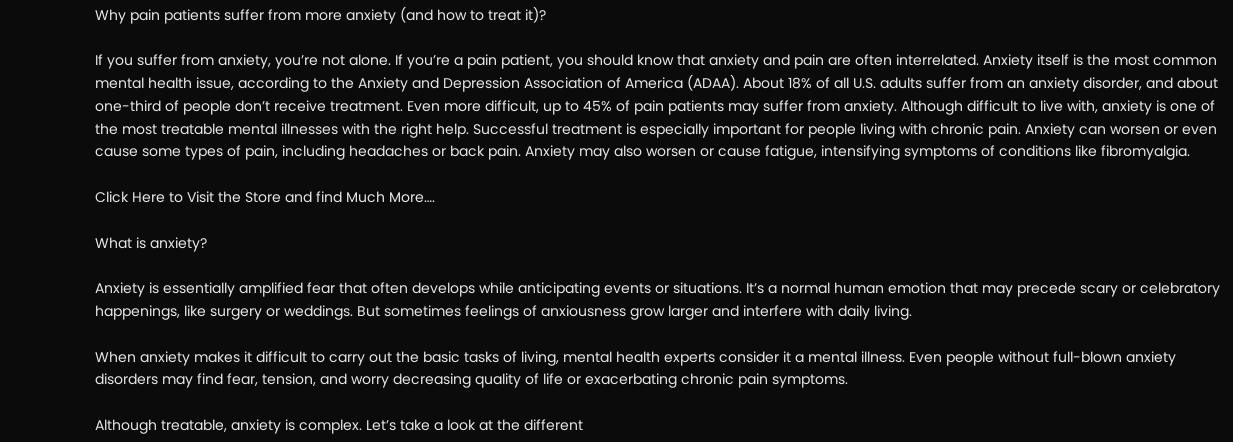Why pain patients suffer from more anxiety (and how to treat it)?

If you suffer from anxiety, you’re not alone. If you’re a pain patient, you should know that anxiety and pain are often interrelated. Anxiety itself is the most common mental health issue, according to the Anxiety and Depression Association of America (ADAA). About 18% of all U.S. adults suffer from an anxiety disorder, and about one-third of people don’t receive treatment. Even more difficult, up to 45% of pain patients may suffer from anxiety. Although difficult to live with, anxiety is one of the most treatable mental illnesses with the right help. Successful treatment is especially important for people living with chronic pain. Anxiety can worsen or even cause some types of pain, including headaches or back pain. Anxiety may also worsen or cause fatigue, intensifying symptoms of conditions like fibromyalgia.

Click Here to Visit the Store and find Much More….

What is anxiety?

Anxiety is essentially amplified fear that often develops while anticipating events or situations. It’s a normal human emotion that may precede scary or celebratory happenings, like surgery or weddings. But sometimes feelings of anxiousness grow larger and interfere with daily living.

When anxiety makes it difficult to carry out the basic tasks of living, mental health experts consider it a mental illness. Even people without full-blown anxiety disorders may find fear, tension, and worry decreasing quality of life or exacerbating chronic pain symptoms.

Although treatable, anxiety is complex. Let’s take a look at the different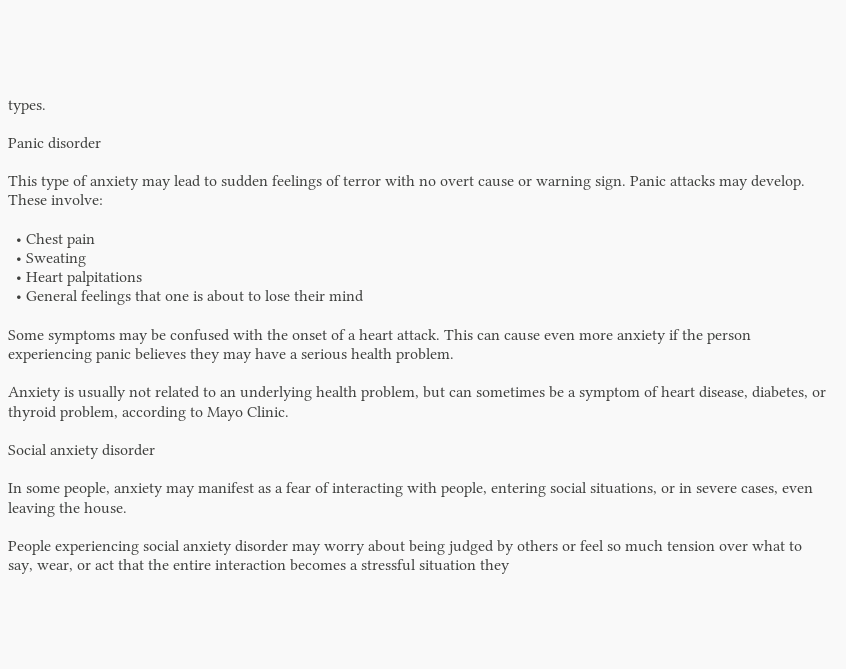types.

Panic disorder

This type of anxiety may lead to sudden feelings of terror with no overt cause or warning sign. Panic attacks may develop. These involve:

  • Chest pain
  • Sweating
  • Heart palpitations
  • General feelings that one is about to lose their mind

Some symptoms may be confused with the onset of a heart attack. This can cause even more anxiety if the person experiencing panic believes they may have a serious health problem.

Anxiety is usually not related to an underlying health problem, but can sometimes be a symptom of heart disease, diabetes, or thyroid problem, according to Mayo Clinic.

Social anxiety disorder

In some people, anxiety may manifest as a fear of interacting with people, entering social situations, or in severe cases, even leaving the house.

People experiencing social anxiety disorder may worry about being judged by others or feel so much tension over what to say, wear, or act that the entire interaction becomes a stressful situation they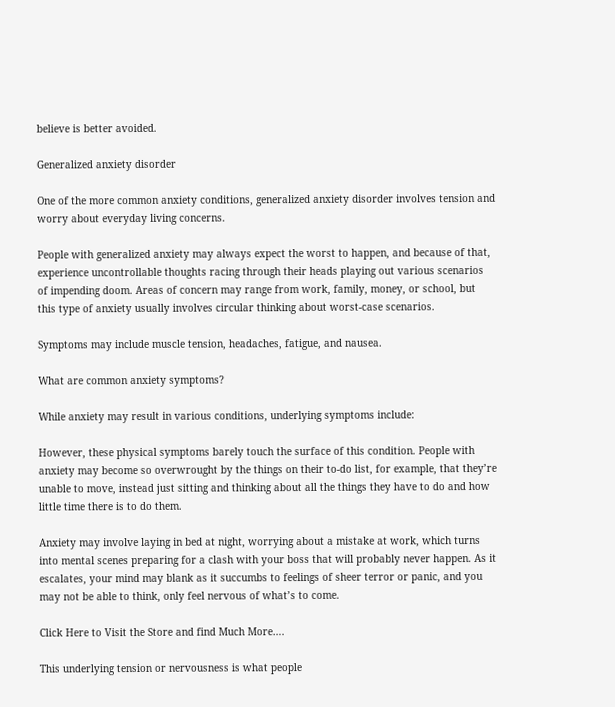believe is better avoided.

Generalized anxiety disorder

One of the more common anxiety conditions, generalized anxiety disorder involves tension and worry about everyday living concerns.

People with generalized anxiety may always expect the worst to happen, and because of that, experience uncontrollable thoughts racing through their heads playing out various scenarios of impending doom. Areas of concern may range from work, family, money, or school, but this type of anxiety usually involves circular thinking about worst-case scenarios.

Symptoms may include muscle tension, headaches, fatigue, and nausea.

What are common anxiety symptoms?

While anxiety may result in various conditions, underlying symptoms include:

However, these physical symptoms barely touch the surface of this condition. People with anxiety may become so overwrought by the things on their to-do list, for example, that they’re unable to move, instead just sitting and thinking about all the things they have to do and how little time there is to do them.

Anxiety may involve laying in bed at night, worrying about a mistake at work, which turns into mental scenes preparing for a clash with your boss that will probably never happen. As it escalates, your mind may blank as it succumbs to feelings of sheer terror or panic, and you may not be able to think, only feel nervous of what’s to come.

Click Here to Visit the Store and find Much More….

This underlying tension or nervousness is what people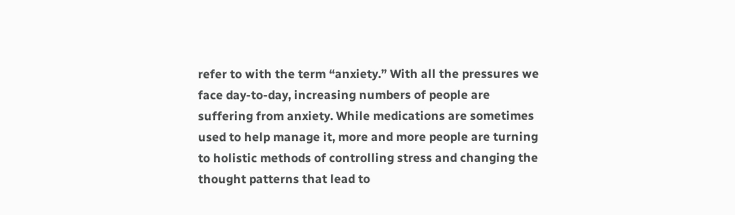refer to with the term “anxiety.” With all the pressures we face day-to-day, increasing numbers of people are suffering from anxiety. While medications are sometimes used to help manage it, more and more people are turning to holistic methods of controlling stress and changing the thought patterns that lead to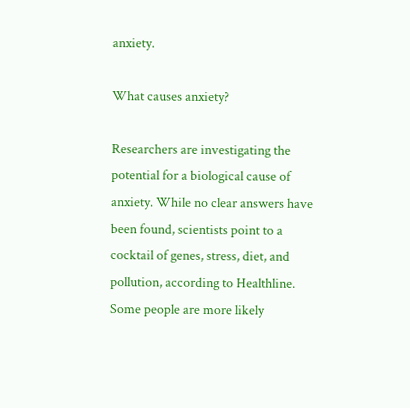anxiety.

What causes anxiety?

Researchers are investigating the potential for a biological cause of anxiety. While no clear answers have been found, scientists point to a cocktail of genes, stress, diet, and pollution, according to Healthline. Some people are more likely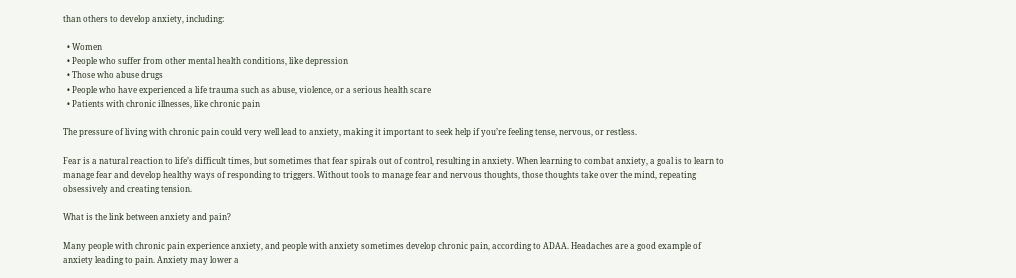than others to develop anxiety, including:

  • Women
  • People who suffer from other mental health conditions, like depression
  • Those who abuse drugs
  • People who have experienced a life trauma such as abuse, violence, or a serious health scare
  • Patients with chronic illnesses, like chronic pain

The pressure of living with chronic pain could very well lead to anxiety, making it important to seek help if you’re feeling tense, nervous, or restless.

Fear is a natural reaction to life’s difficult times, but sometimes that fear spirals out of control, resulting in anxiety. When learning to combat anxiety, a goal is to learn to manage fear and develop healthy ways of responding to triggers. Without tools to manage fear and nervous thoughts, those thoughts take over the mind, repeating obsessively and creating tension.

What is the link between anxiety and pain?

Many people with chronic pain experience anxiety, and people with anxiety sometimes develop chronic pain, according to ADAA. Headaches are a good example of anxiety leading to pain. Anxiety may lower a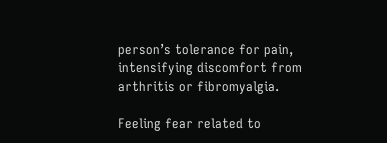person’s tolerance for pain, intensifying discomfort from arthritis or fibromyalgia.

Feeling fear related to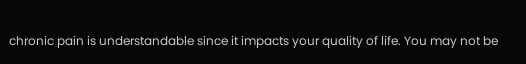chronic pain is understandable since it impacts your quality of life. You may not be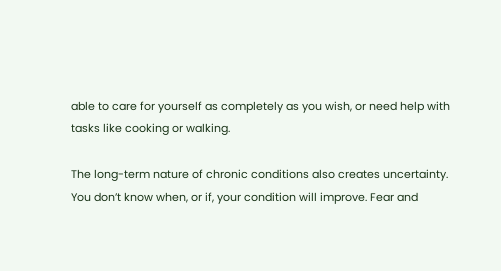able to care for yourself as completely as you wish, or need help with tasks like cooking or walking.

The long-term nature of chronic conditions also creates uncertainty. You don’t know when, or if, your condition will improve. Fear and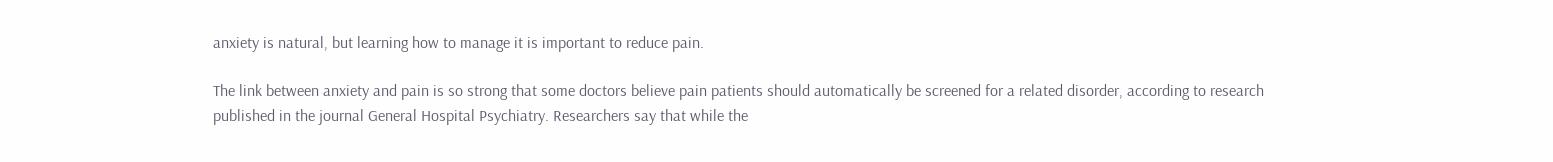anxiety is natural, but learning how to manage it is important to reduce pain.

The link between anxiety and pain is so strong that some doctors believe pain patients should automatically be screened for a related disorder, according to research published in the journal General Hospital Psychiatry. Researchers say that while the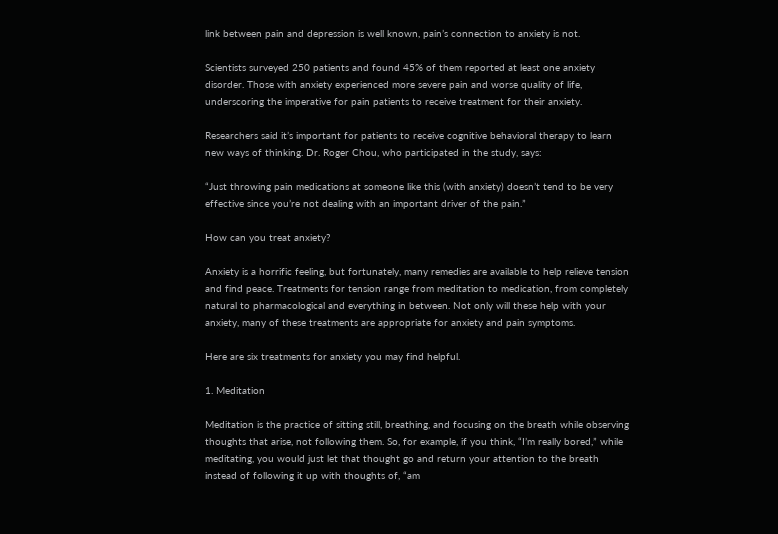link between pain and depression is well known, pain’s connection to anxiety is not.

Scientists surveyed 250 patients and found 45% of them reported at least one anxiety disorder. Those with anxiety experienced more severe pain and worse quality of life, underscoring the imperative for pain patients to receive treatment for their anxiety.

Researchers said it’s important for patients to receive cognitive behavioral therapy to learn new ways of thinking. Dr. Roger Chou, who participated in the study, says:

“Just throwing pain medications at someone like this (with anxiety) doesn’t tend to be very effective since you’re not dealing with an important driver of the pain.”

How can you treat anxiety?

Anxiety is a horrific feeling, but fortunately, many remedies are available to help relieve tension and find peace. Treatments for tension range from meditation to medication, from completely natural to pharmacological and everything in between. Not only will these help with your anxiety, many of these treatments are appropriate for anxiety and pain symptoms.

Here are six treatments for anxiety you may find helpful.

1. Meditation

Meditation is the practice of sitting still, breathing, and focusing on the breath while observing thoughts that arise, not following them. So, for example, if you think, “I’m really bored,” while meditating, you would just let that thought go and return your attention to the breath instead of following it up with thoughts of, “am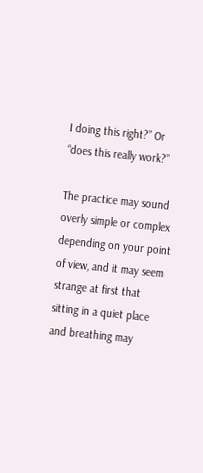I doing this right?” Or “does this really work?”

The practice may sound overly simple or complex depending on your point of view, and it may seem strange at first that sitting in a quiet place and breathing may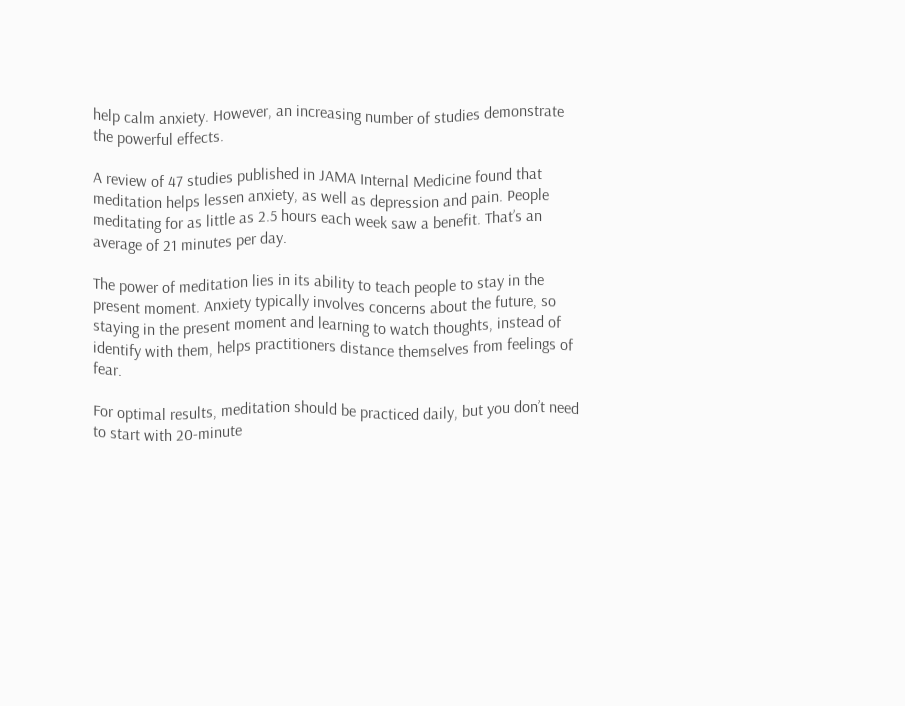help calm anxiety. However, an increasing number of studies demonstrate the powerful effects.

A review of 47 studies published in JAMA Internal Medicine found that meditation helps lessen anxiety, as well as depression and pain. People meditating for as little as 2.5 hours each week saw a benefit. That’s an average of 21 minutes per day.

The power of meditation lies in its ability to teach people to stay in the present moment. Anxiety typically involves concerns about the future, so staying in the present moment and learning to watch thoughts, instead of identify with them, helps practitioners distance themselves from feelings of fear.

For optimal results, meditation should be practiced daily, but you don’t need to start with 20-minute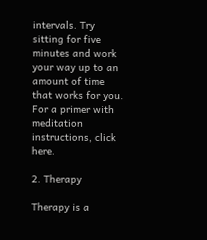intervals. Try sitting for five minutes and work your way up to an amount of time that works for you. For a primer with meditation instructions, click here.

2. Therapy

Therapy is a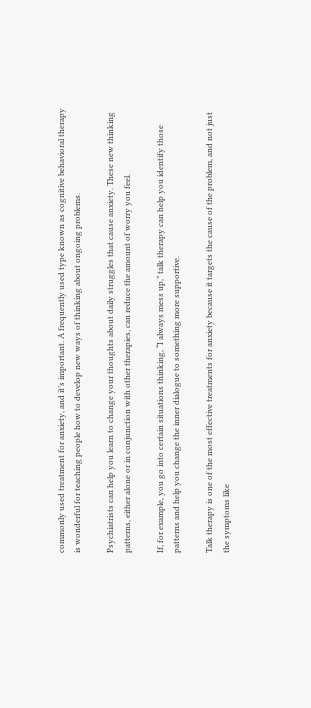commonly used treatment for anxiety, and it’s important. A frequently used type known as cognitive behavioral therapy is wonderful for teaching people how to develop new ways of thinking about ongoing problems.

Psychiatrists can help you learn to change your thoughts about daily struggles that cause anxiety. These new thinking patterns, either alone or in conjunction with other therapies, can reduce the amount of worry you feel.

If, for example, you go into certain situations thinking, “I always mess up,” talk therapy can help you identify those patterns and help you change the inner dialogue to something more supportive.

Talk therapy is one of the most effective treatments for anxiety because it targets the cause of the problem, and not just the symptoms like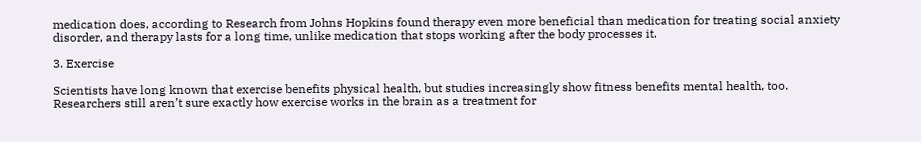medication does, according to Research from Johns Hopkins found therapy even more beneficial than medication for treating social anxiety disorder, and therapy lasts for a long time, unlike medication that stops working after the body processes it.

3. Exercise

Scientists have long known that exercise benefits physical health, but studies increasingly show fitness benefits mental health, too. Researchers still aren’t sure exactly how exercise works in the brain as a treatment for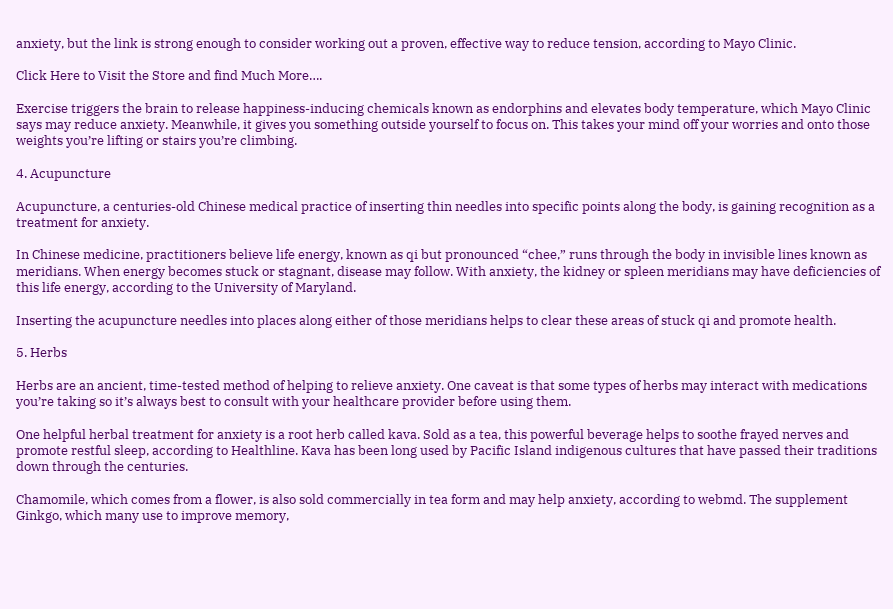anxiety, but the link is strong enough to consider working out a proven, effective way to reduce tension, according to Mayo Clinic.

Click Here to Visit the Store and find Much More….

Exercise triggers the brain to release happiness-inducing chemicals known as endorphins and elevates body temperature, which Mayo Clinic says may reduce anxiety. Meanwhile, it gives you something outside yourself to focus on. This takes your mind off your worries and onto those weights you’re lifting or stairs you’re climbing.

4. Acupuncture

Acupuncture, a centuries-old Chinese medical practice of inserting thin needles into specific points along the body, is gaining recognition as a treatment for anxiety.

In Chinese medicine, practitioners believe life energy, known as qi but pronounced “chee,” runs through the body in invisible lines known as meridians. When energy becomes stuck or stagnant, disease may follow. With anxiety, the kidney or spleen meridians may have deficiencies of this life energy, according to the University of Maryland.

Inserting the acupuncture needles into places along either of those meridians helps to clear these areas of stuck qi and promote health.

5. Herbs

Herbs are an ancient, time-tested method of helping to relieve anxiety. One caveat is that some types of herbs may interact with medications you’re taking so it’s always best to consult with your healthcare provider before using them.

One helpful herbal treatment for anxiety is a root herb called kava. Sold as a tea, this powerful beverage helps to soothe frayed nerves and promote restful sleep, according to Healthline. Kava has been long used by Pacific Island indigenous cultures that have passed their traditions down through the centuries.

Chamomile, which comes from a flower, is also sold commercially in tea form and may help anxiety, according to webmd. The supplement Ginkgo, which many use to improve memory,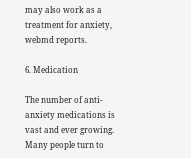may also work as a treatment for anxiety, webmd reports.

6. Medication

The number of anti-anxiety medications is vast and ever growing. Many people turn to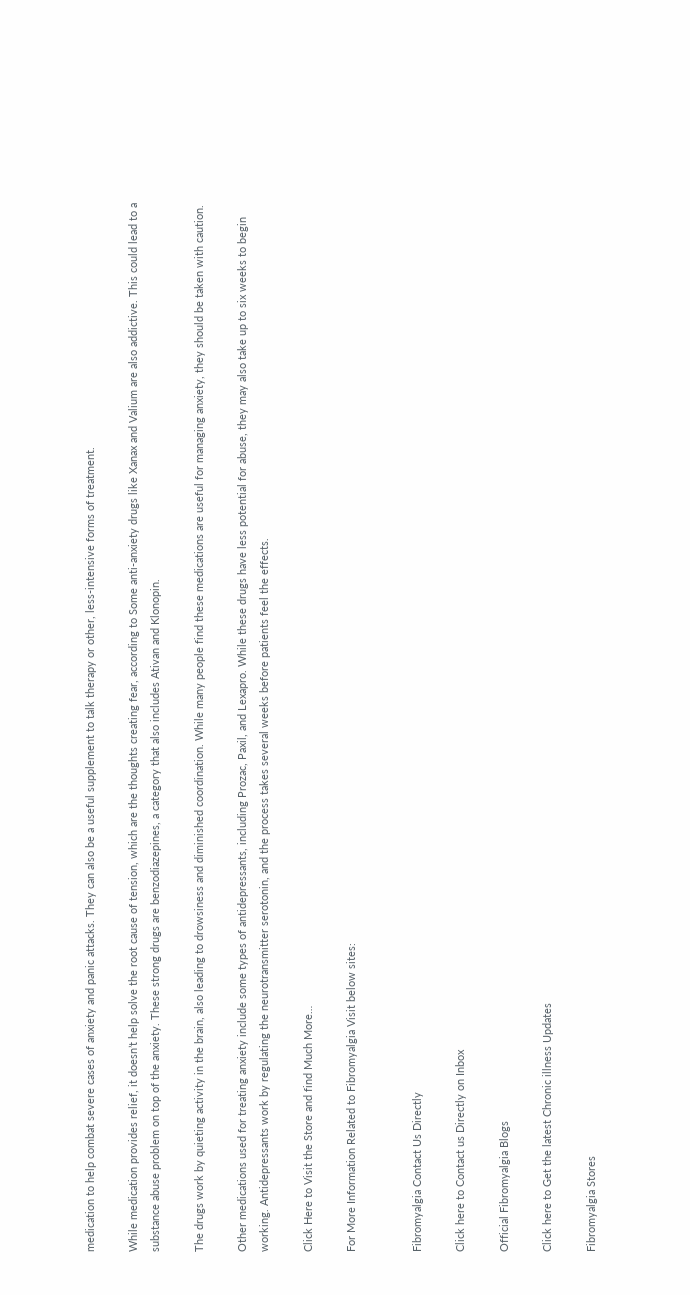medication to help combat severe cases of anxiety and panic attacks. They can also be a useful supplement to talk therapy or other, less-intensive forms of treatment.

While medication provides relief, it doesn’t help solve the root cause of tension, which are the thoughts creating fear, according to Some anti-anxiety drugs like Xanax and Valium are also addictive. This could lead to a substance abuse problem on top of the anxiety. These strong drugs are benzodiazepines, a category that also includes Ativan and Klonopin.

The drugs work by quieting activity in the brain, also leading to drowsiness and diminished coordination. While many people find these medications are useful for managing anxiety, they should be taken with caution.

Other medications used for treating anxiety include some types of antidepressants, including Prozac, Paxil, and Lexapro. While these drugs have less potential for abuse, they may also take up to six weeks to begin working. Antidepressants work by regulating the neurotransmitter serotonin, and the process takes several weeks before patients feel the effects.

Click Here to Visit the Store and find Much More…

For More Information Related to Fibromyalgia Visit below sites:


Fibromyalgia Contact Us Directly

Click here to Contact us Directly on Inbox

Official Fibromyalgia Blogs

Click here to Get the latest Chronic illness Updates

Fibromyalgia Stores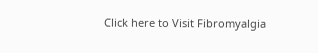Click here to Visit Fibromyalgia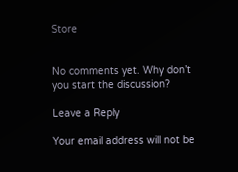Store


No comments yet. Why don’t you start the discussion?

Leave a Reply

Your email address will not be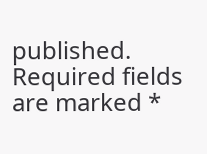published. Required fields are marked *